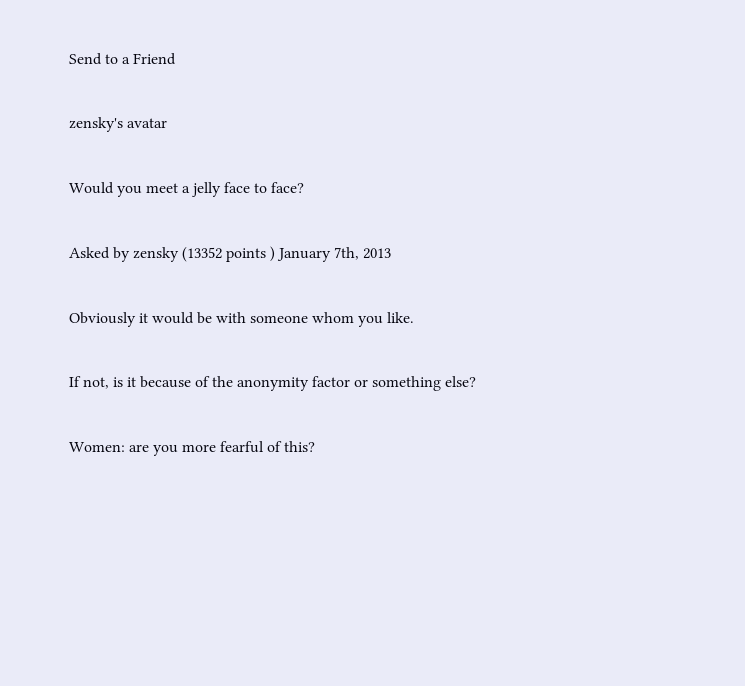Send to a Friend

zensky's avatar

Would you meet a jelly face to face?

Asked by zensky (13352 points ) January 7th, 2013

Obviously it would be with someone whom you like.

If not, is it because of the anonymity factor or something else?

Women: are you more fearful of this?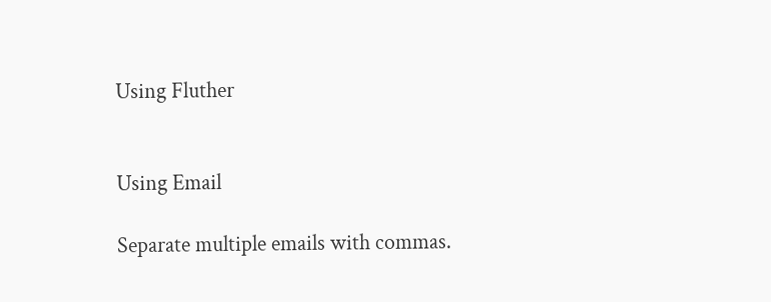Using Fluther


Using Email

Separate multiple emails with commas.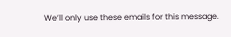We’ll only use these emails for this message.